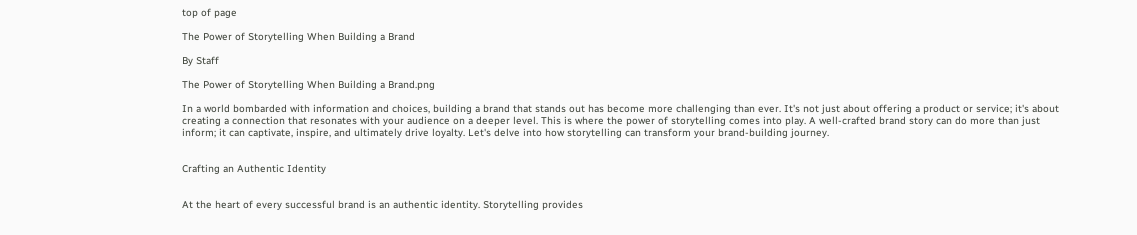top of page

The Power of Storytelling When Building a Brand

By Staff

The Power of Storytelling When Building a Brand.png

In a world bombarded with information and choices, building a brand that stands out has become more challenging than ever. It's not just about offering a product or service; it's about creating a connection that resonates with your audience on a deeper level. This is where the power of storytelling comes into play. A well-crafted brand story can do more than just inform; it can captivate, inspire, and ultimately drive loyalty. Let's delve into how storytelling can transform your brand-building journey.


Crafting an Authentic Identity


At the heart of every successful brand is an authentic identity. Storytelling provides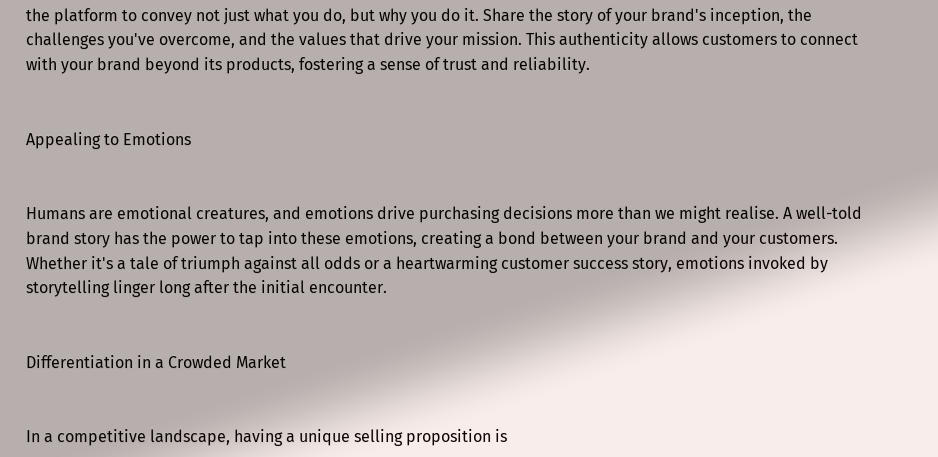the platform to convey not just what you do, but why you do it. Share the story of your brand's inception, the challenges you've overcome, and the values that drive your mission. This authenticity allows customers to connect with your brand beyond its products, fostering a sense of trust and reliability.


Appealing to Emotions


Humans are emotional creatures, and emotions drive purchasing decisions more than we might realise. A well-told brand story has the power to tap into these emotions, creating a bond between your brand and your customers. Whether it's a tale of triumph against all odds or a heartwarming customer success story, emotions invoked by storytelling linger long after the initial encounter.


Differentiation in a Crowded Market


In a competitive landscape, having a unique selling proposition is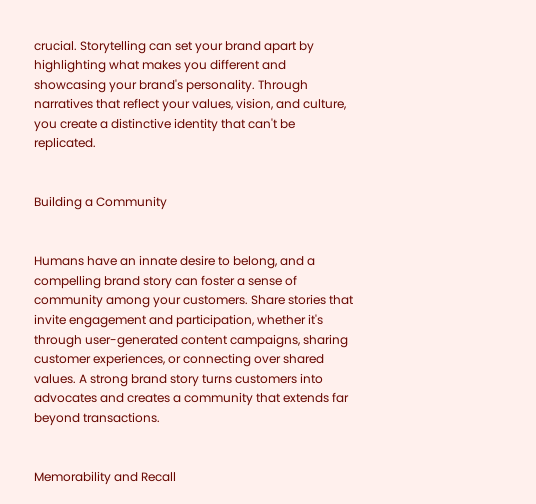crucial. Storytelling can set your brand apart by highlighting what makes you different and showcasing your brand's personality. Through narratives that reflect your values, vision, and culture, you create a distinctive identity that can't be replicated.


Building a Community


Humans have an innate desire to belong, and a compelling brand story can foster a sense of community among your customers. Share stories that invite engagement and participation, whether it's through user-generated content campaigns, sharing customer experiences, or connecting over shared values. A strong brand story turns customers into advocates and creates a community that extends far beyond transactions.


Memorability and Recall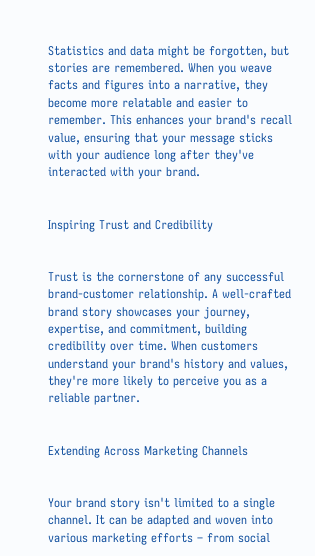Statistics and data might be forgotten, but stories are remembered. When you weave facts and figures into a narrative, they become more relatable and easier to remember. This enhances your brand's recall value, ensuring that your message sticks with your audience long after they've interacted with your brand.


Inspiring Trust and Credibility


Trust is the cornerstone of any successful brand-customer relationship. A well-crafted brand story showcases your journey, expertise, and commitment, building credibility over time. When customers understand your brand's history and values, they're more likely to perceive you as a reliable partner.


Extending Across Marketing Channels


Your brand story isn't limited to a single channel. It can be adapted and woven into various marketing efforts – from social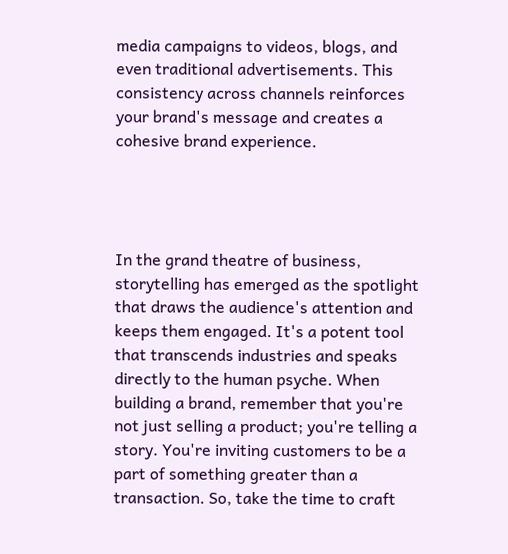media campaigns to videos, blogs, and even traditional advertisements. This consistency across channels reinforces your brand's message and creates a cohesive brand experience.




In the grand theatre of business, storytelling has emerged as the spotlight that draws the audience's attention and keeps them engaged. It's a potent tool that transcends industries and speaks directly to the human psyche. When building a brand, remember that you're not just selling a product; you're telling a story. You're inviting customers to be a part of something greater than a transaction. So, take the time to craft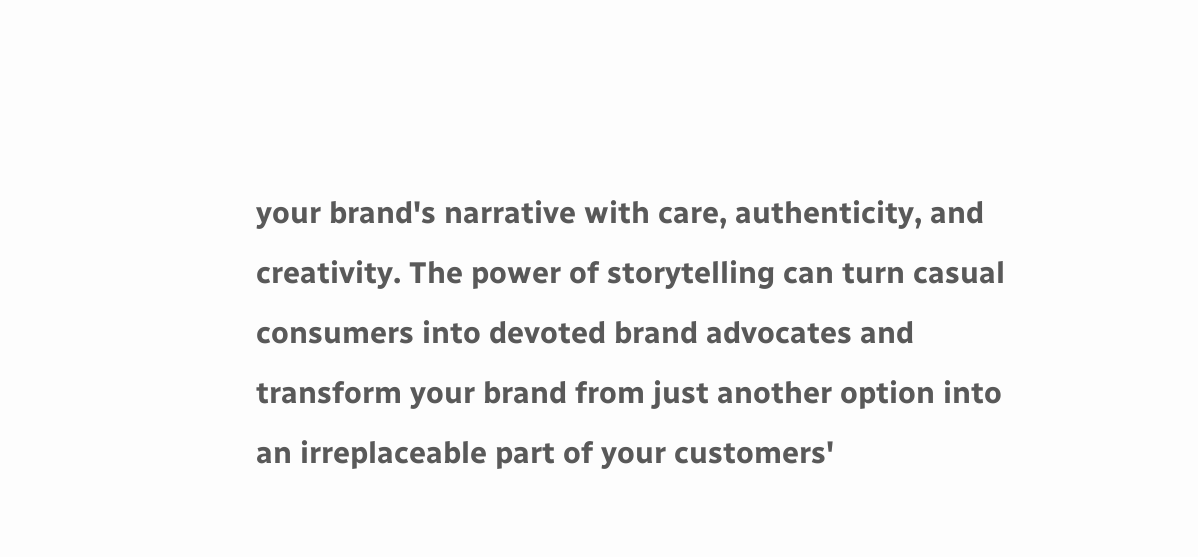your brand's narrative with care, authenticity, and creativity. The power of storytelling can turn casual consumers into devoted brand advocates and transform your brand from just another option into an irreplaceable part of your customers'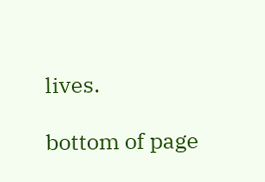lives.

bottom of page